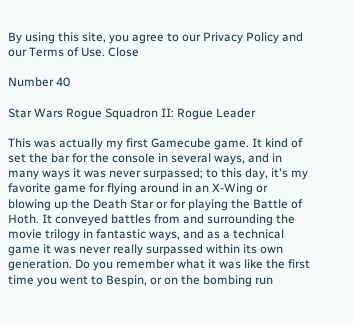By using this site, you agree to our Privacy Policy and our Terms of Use. Close

Number 40

Star Wars Rogue Squadron II: Rogue Leader

This was actually my first Gamecube game. It kind of set the bar for the console in several ways, and in many ways it was never surpassed; to this day, it's my favorite game for flying around in an X-Wing or blowing up the Death Star or for playing the Battle of Hoth. It conveyed battles from and surrounding the movie trilogy in fantastic ways, and as a technical game it was never really surpassed within its own generation. Do you remember what it was like the first time you went to Bespin, or on the bombing run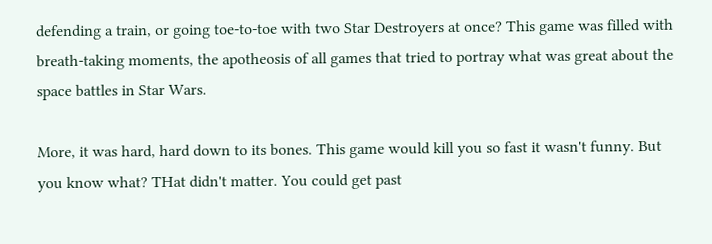defending a train, or going toe-to-toe with two Star Destroyers at once? This game was filled with breath-taking moments, the apotheosis of all games that tried to portray what was great about the space battles in Star Wars.

More, it was hard, hard down to its bones. This game would kill you so fast it wasn't funny. But you know what? THat didn't matter. You could get past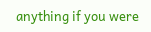anything if you were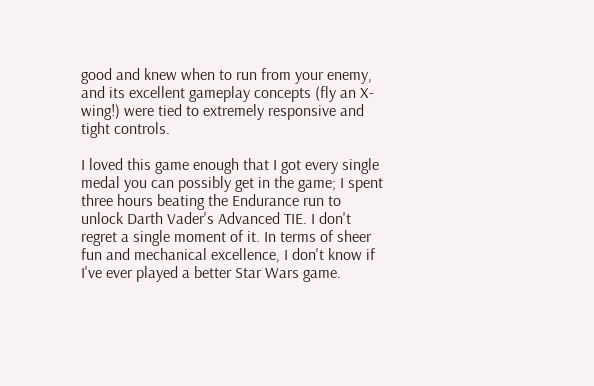good and knew when to run from your enemy, and its excellent gameplay concepts (fly an X-wing!) were tied to extremely responsive and tight controls.

I loved this game enough that I got every single medal you can possibly get in the game; I spent three hours beating the Endurance run to unlock Darth Vader's Advanced TIE. I don't regret a single moment of it. In terms of sheer fun and mechanical excellence, I don't know if I've ever played a better Star Wars game.